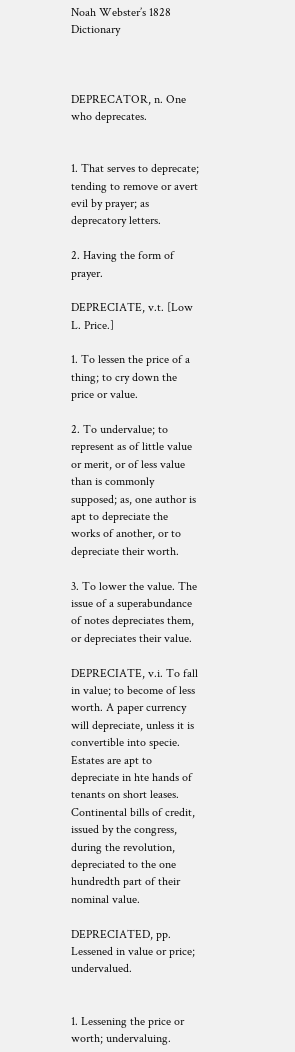Noah Webster’s 1828 Dictionary



DEPRECATOR, n. One who deprecates.


1. That serves to deprecate; tending to remove or avert evil by prayer; as deprecatory letters.

2. Having the form of prayer.

DEPRECIATE, v.t. [Low L. Price.]

1. To lessen the price of a thing; to cry down the price or value.

2. To undervalue; to represent as of little value or merit, or of less value than is commonly supposed; as, one author is apt to depreciate the works of another, or to depreciate their worth.

3. To lower the value. The issue of a superabundance of notes depreciates them, or depreciates their value.

DEPRECIATE, v.i. To fall in value; to become of less worth. A paper currency will depreciate, unless it is convertible into specie. Estates are apt to depreciate in hte hands of tenants on short leases. Continental bills of credit, issued by the congress, during the revolution, depreciated to the one hundredth part of their nominal value.

DEPRECIATED, pp. Lessened in value or price; undervalued.


1. Lessening the price or worth; undervaluing.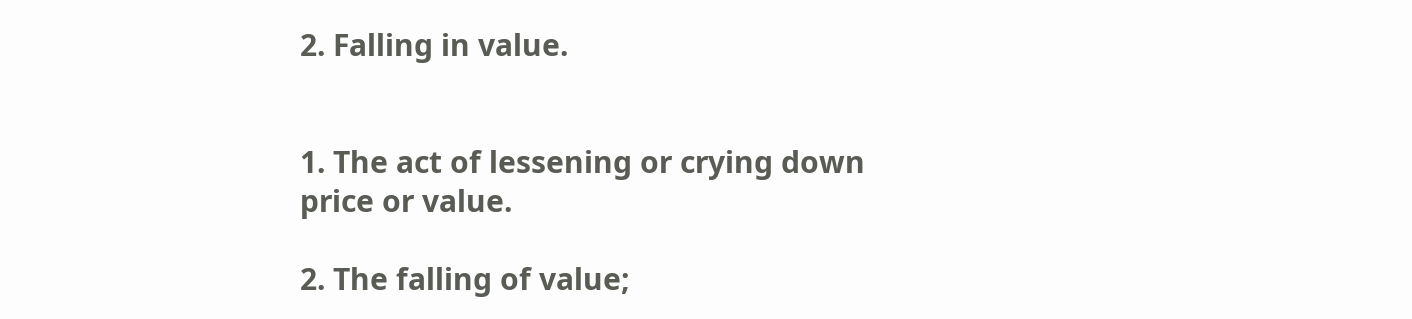2. Falling in value.


1. The act of lessening or crying down price or value.

2. The falling of value;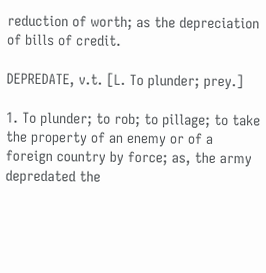reduction of worth; as the depreciation of bills of credit.

DEPREDATE, v.t. [L. To plunder; prey.]

1. To plunder; to rob; to pillage; to take the property of an enemy or of a foreign country by force; as, the army depredated the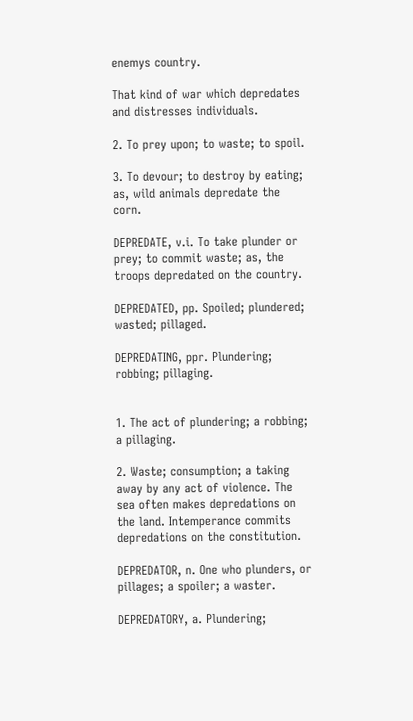enemys country.

That kind of war which depredates and distresses individuals.

2. To prey upon; to waste; to spoil.

3. To devour; to destroy by eating; as, wild animals depredate the corn.

DEPREDATE, v.i. To take plunder or prey; to commit waste; as, the troops depredated on the country.

DEPREDATED, pp. Spoiled; plundered; wasted; pillaged.

DEPREDATING, ppr. Plundering; robbing; pillaging.


1. The act of plundering; a robbing; a pillaging.

2. Waste; consumption; a taking away by any act of violence. The sea often makes depredations on the land. Intemperance commits depredations on the constitution.

DEPREDATOR, n. One who plunders, or pillages; a spoiler; a waster.

DEPREDATORY, a. Plundering;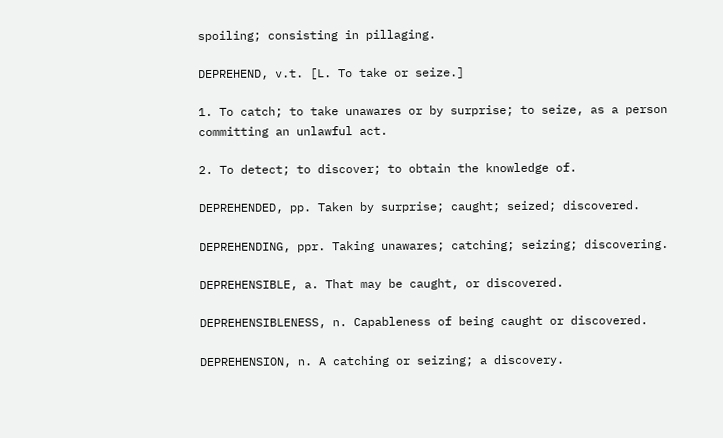spoiling; consisting in pillaging.

DEPREHEND, v.t. [L. To take or seize.]

1. To catch; to take unawares or by surprise; to seize, as a person committing an unlawful act.

2. To detect; to discover; to obtain the knowledge of.

DEPREHENDED, pp. Taken by surprise; caught; seized; discovered.

DEPREHENDING, ppr. Taking unawares; catching; seizing; discovering.

DEPREHENSIBLE, a. That may be caught, or discovered.

DEPREHENSIBLENESS, n. Capableness of being caught or discovered.

DEPREHENSION, n. A catching or seizing; a discovery.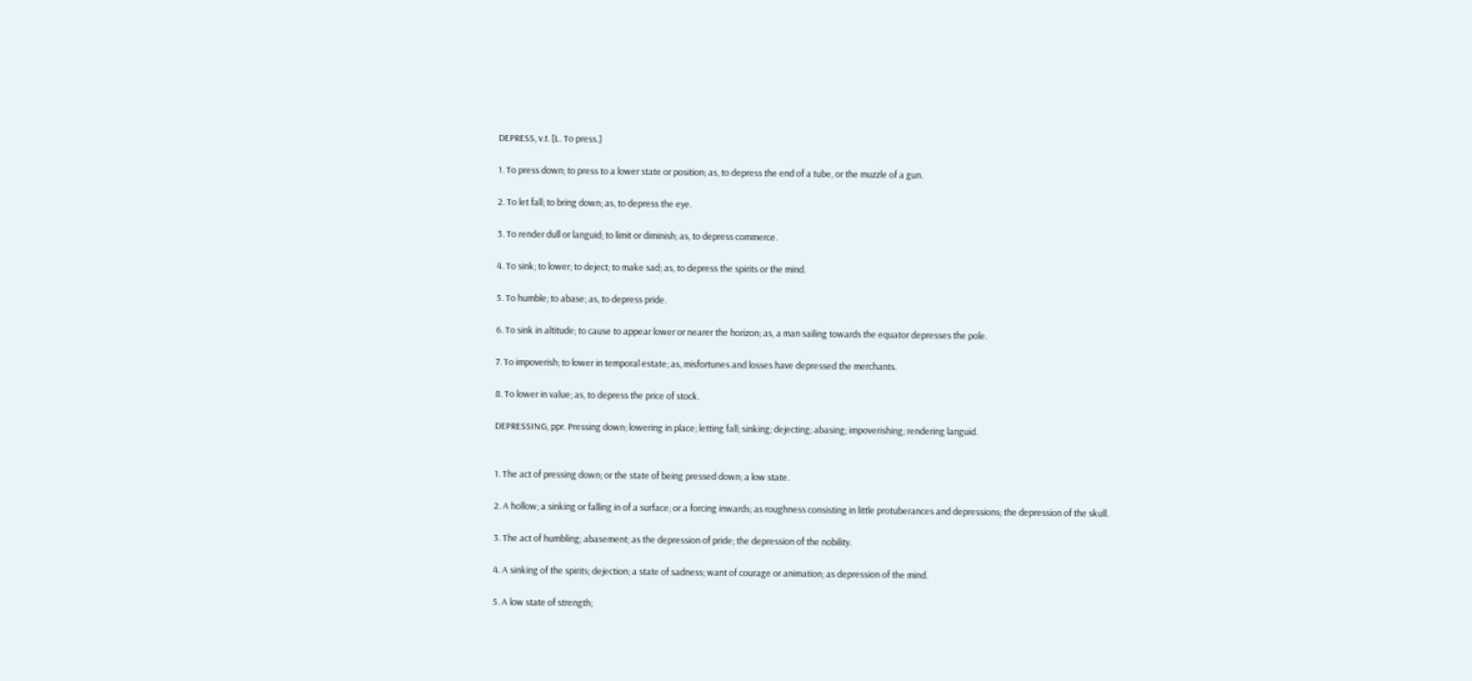DEPRESS, v.t. [L. To press.]

1. To press down; to press to a lower state or position; as, to depress the end of a tube, or the muzzle of a gun.

2. To let fall; to bring down; as, to depress the eye.

3. To render dull or languid; to limit or diminish; as, to depress commerce.

4. To sink; to lower; to deject; to make sad; as, to depress the spirits or the mind.

5. To humble; to abase; as, to depress pride.

6. To sink in altitude; to cause to appear lower or nearer the horizon; as, a man sailing towards the equator depresses the pole.

7. To impoverish; to lower in temporal estate; as, misfortunes and losses have depressed the merchants.

8. To lower in value; as, to depress the price of stock.

DEPRESSING, ppr. Pressing down; lowering in place; letting fall; sinking; dejecting; abasing; impoverishing; rendering languid.


1. The act of pressing down; or the state of being pressed down; a low state.

2. A hollow; a sinking or falling in of a surface; or a forcing inwards; as roughness consisting in little protuberances and depressions; the depression of the skull.

3. The act of humbling; abasement; as the depression of pride; the depression of the nobility.

4. A sinking of the spirits; dejection; a state of sadness; want of courage or animation; as depression of the mind.

5. A low state of strength;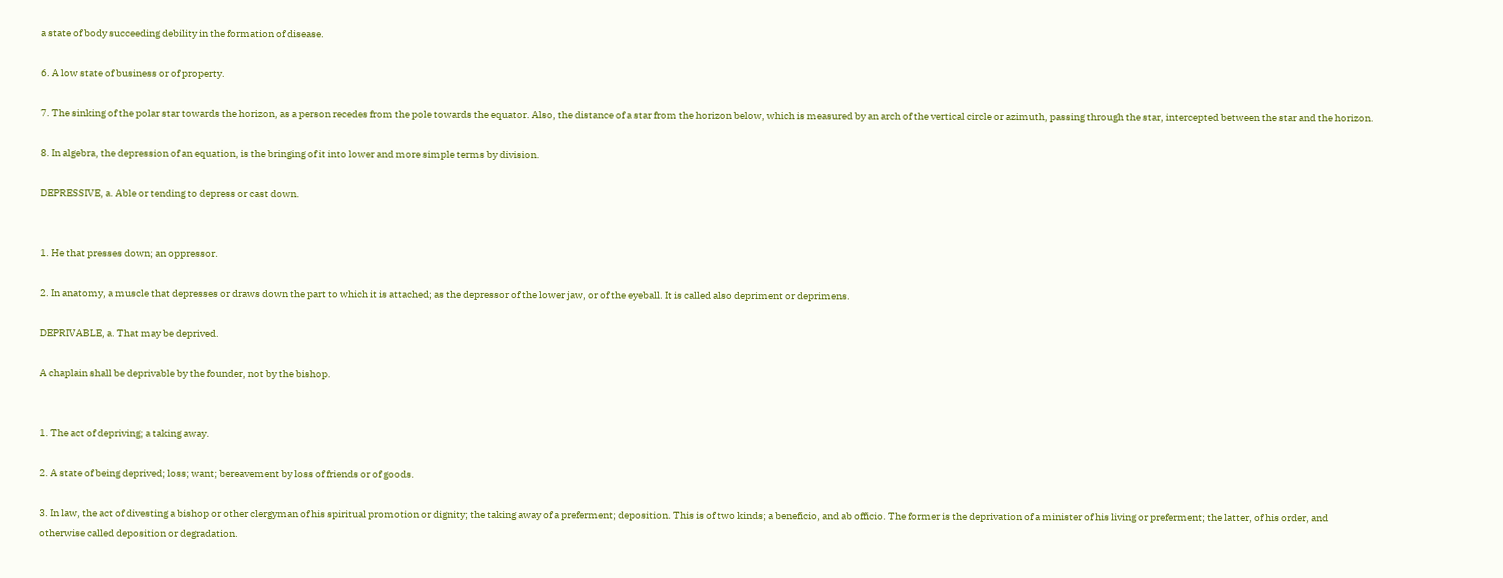a state of body succeeding debility in the formation of disease.

6. A low state of business or of property.

7. The sinking of the polar star towards the horizon, as a person recedes from the pole towards the equator. Also, the distance of a star from the horizon below, which is measured by an arch of the vertical circle or azimuth, passing through the star, intercepted between the star and the horizon.

8. In algebra, the depression of an equation, is the bringing of it into lower and more simple terms by division.

DEPRESSIVE, a. Able or tending to depress or cast down.


1. He that presses down; an oppressor.

2. In anatomy, a muscle that depresses or draws down the part to which it is attached; as the depressor of the lower jaw, or of the eyeball. It is called also depriment or deprimens.

DEPRIVABLE, a. That may be deprived.

A chaplain shall be deprivable by the founder, not by the bishop.


1. The act of depriving; a taking away.

2. A state of being deprived; loss; want; bereavement by loss of friends or of goods.

3. In law, the act of divesting a bishop or other clergyman of his spiritual promotion or dignity; the taking away of a preferment; deposition. This is of two kinds; a beneficio, and ab officio. The former is the deprivation of a minister of his living or preferment; the latter, of his order, and otherwise called deposition or degradation.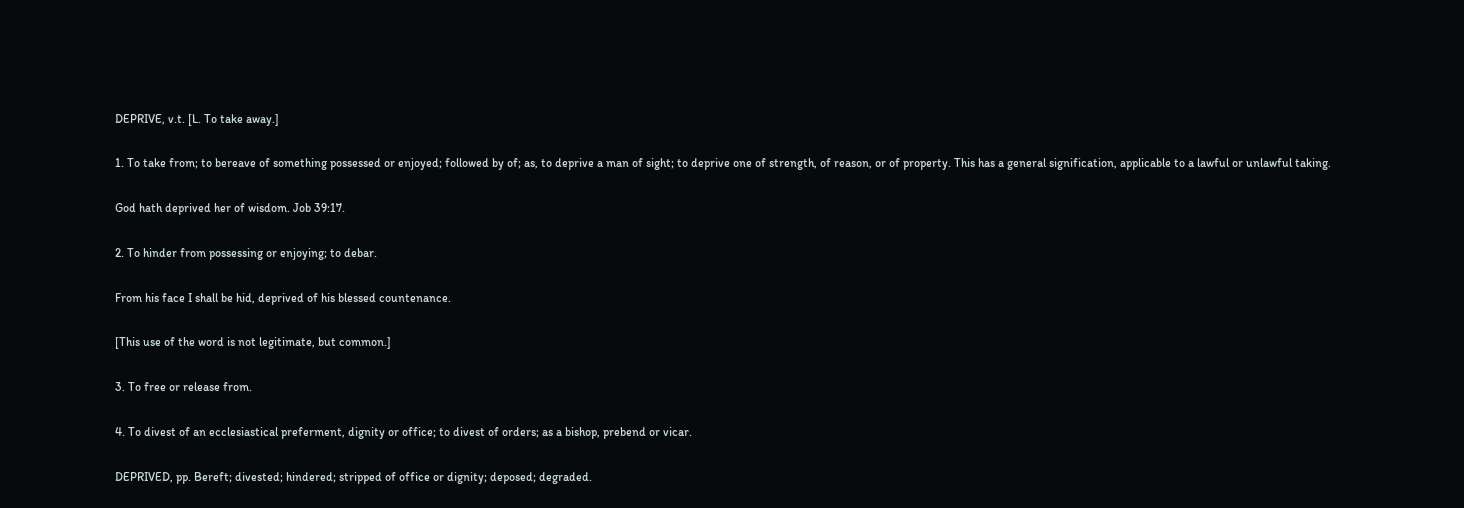DEPRIVE, v.t. [L. To take away.]

1. To take from; to bereave of something possessed or enjoyed; followed by of; as, to deprive a man of sight; to deprive one of strength, of reason, or of property. This has a general signification, applicable to a lawful or unlawful taking.

God hath deprived her of wisdom. Job 39:17.

2. To hinder from possessing or enjoying; to debar.

From his face I shall be hid, deprived of his blessed countenance.

[This use of the word is not legitimate, but common.]

3. To free or release from.

4. To divest of an ecclesiastical preferment, dignity or office; to divest of orders; as a bishop, prebend or vicar.

DEPRIVED, pp. Bereft; divested; hindered; stripped of office or dignity; deposed; degraded.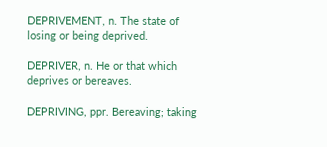DEPRIVEMENT, n. The state of losing or being deprived.

DEPRIVER, n. He or that which deprives or bereaves.

DEPRIVING, ppr. Bereaving; taking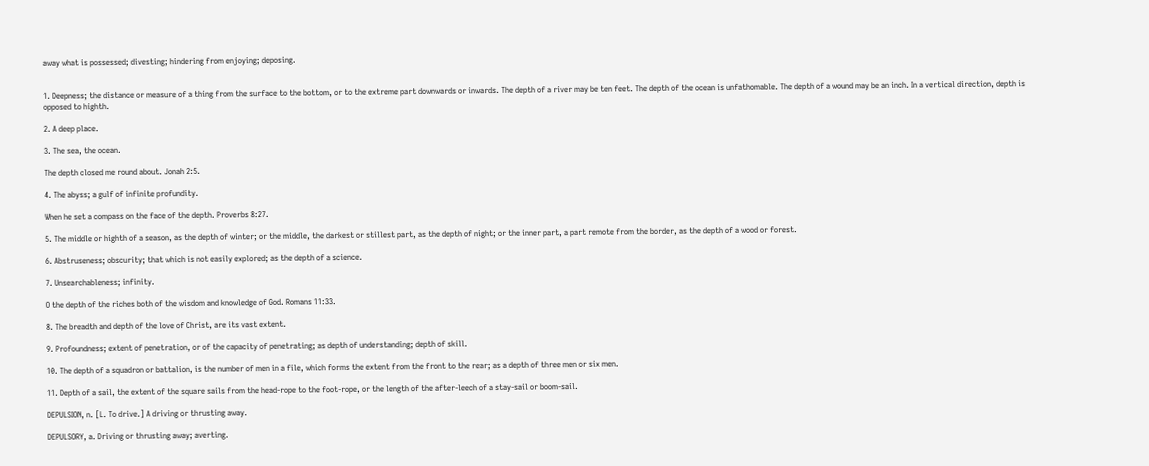away what is possessed; divesting; hindering from enjoying; deposing.


1. Deepness; the distance or measure of a thing from the surface to the bottom, or to the extreme part downwards or inwards. The depth of a river may be ten feet. The depth of the ocean is unfathomable. The depth of a wound may be an inch. In a vertical direction, depth is opposed to highth.

2. A deep place.

3. The sea, the ocean.

The depth closed me round about. Jonah 2:5.

4. The abyss; a gulf of infinite profundity.

When he set a compass on the face of the depth. Proverbs 8:27.

5. The middle or highth of a season, as the depth of winter; or the middle, the darkest or stillest part, as the depth of night; or the inner part, a part remote from the border, as the depth of a wood or forest.

6. Abstruseness; obscurity; that which is not easily explored; as the depth of a science.

7. Unsearchableness; infinity.

O the depth of the riches both of the wisdom and knowledge of God. Romans 11:33.

8. The breadth and depth of the love of Christ, are its vast extent.

9. Profoundness; extent of penetration, or of the capacity of penetrating; as depth of understanding; depth of skill.

10. The depth of a squadron or battalion, is the number of men in a file, which forms the extent from the front to the rear; as a depth of three men or six men.

11. Depth of a sail, the extent of the square sails from the head-rope to the foot-rope, or the length of the after-leech of a stay-sail or boom-sail.

DEPULSION, n. [L. To drive.] A driving or thrusting away.

DEPULSORY, a. Driving or thrusting away; averting.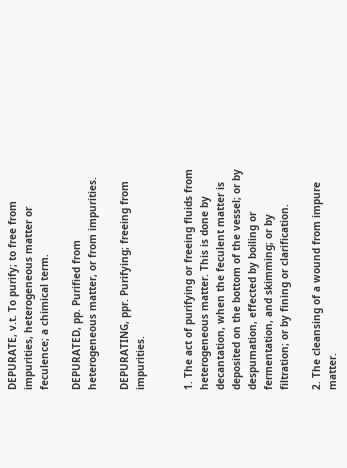DEPURATE, v.t. To purify; to free from impurities, heterogeneous matter or feculence; a chimical term.

DEPURATED, pp. Purified from heterogeneous matter, or from impurities.

DEPURATING, ppr. Purifying; freeing from impurities.


1. The act of purifying or freeing fluids from heterogeneous matter. This is done by decantation, when the feculent matter is deposited on the bottom of the vessel; or by despumation, effected by boiling or fermentation, and skimming; or by filtration; or by fining or clarification.

2. The cleansing of a wound from impure matter.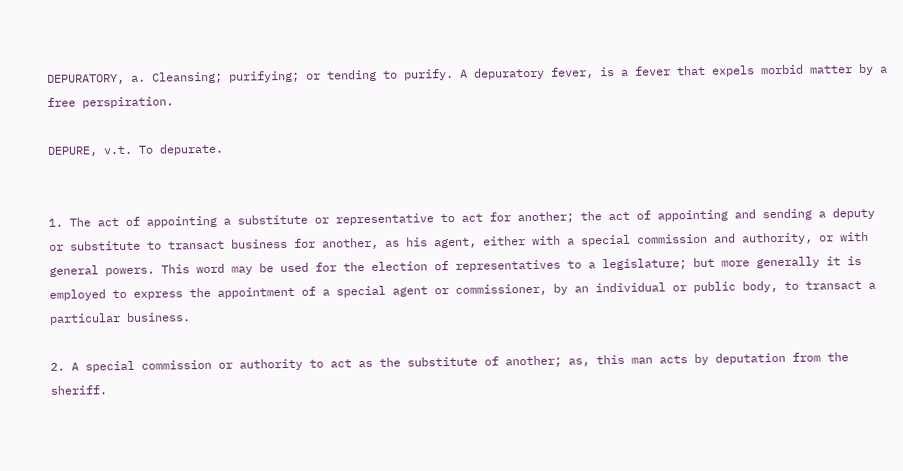DEPURATORY, a. Cleansing; purifying; or tending to purify. A depuratory fever, is a fever that expels morbid matter by a free perspiration.

DEPURE, v.t. To depurate.


1. The act of appointing a substitute or representative to act for another; the act of appointing and sending a deputy or substitute to transact business for another, as his agent, either with a special commission and authority, or with general powers. This word may be used for the election of representatives to a legislature; but more generally it is employed to express the appointment of a special agent or commissioner, by an individual or public body, to transact a particular business.

2. A special commission or authority to act as the substitute of another; as, this man acts by deputation from the sheriff.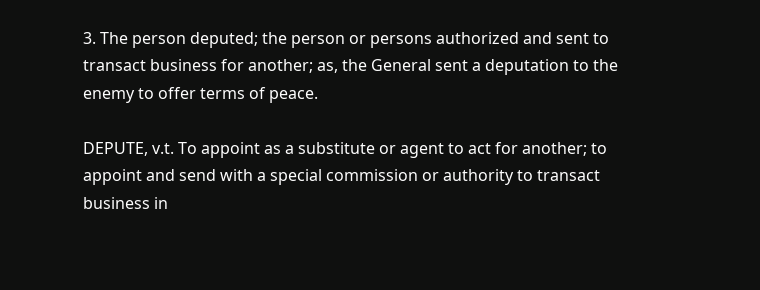3. The person deputed; the person or persons authorized and sent to transact business for another; as, the General sent a deputation to the enemy to offer terms of peace.

DEPUTE, v.t. To appoint as a substitute or agent to act for another; to appoint and send with a special commission or authority to transact business in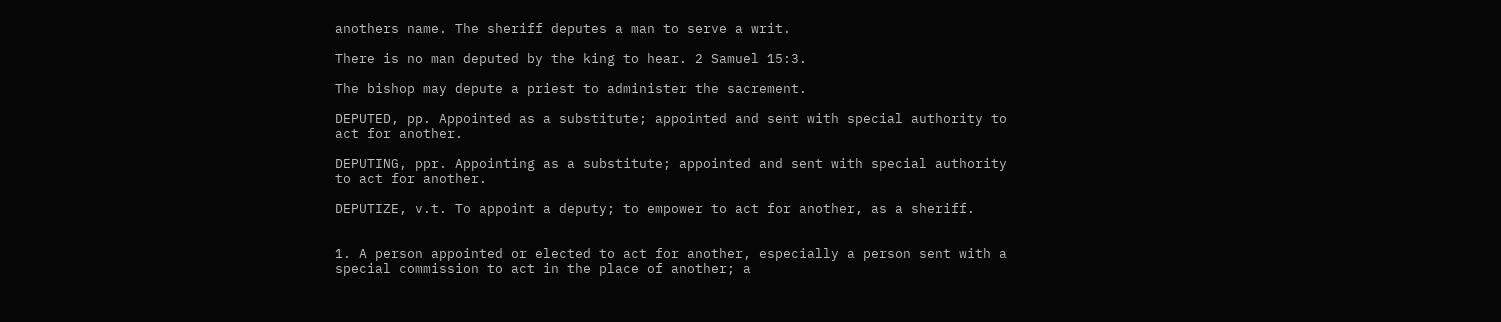anothers name. The sheriff deputes a man to serve a writ.

There is no man deputed by the king to hear. 2 Samuel 15:3.

The bishop may depute a priest to administer the sacrement.

DEPUTED, pp. Appointed as a substitute; appointed and sent with special authority to act for another.

DEPUTING, ppr. Appointing as a substitute; appointed and sent with special authority to act for another.

DEPUTIZE, v.t. To appoint a deputy; to empower to act for another, as a sheriff.


1. A person appointed or elected to act for another, especially a person sent with a special commission to act in the place of another; a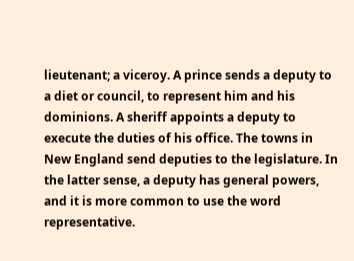lieutenant; a viceroy. A prince sends a deputy to a diet or council, to represent him and his dominions. A sheriff appoints a deputy to execute the duties of his office. The towns in New England send deputies to the legislature. In the latter sense, a deputy has general powers, and it is more common to use the word representative.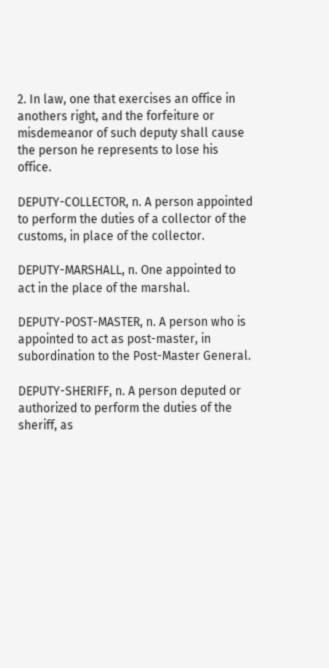2. In law, one that exercises an office in anothers right, and the forfeiture or misdemeanor of such deputy shall cause the person he represents to lose his office.

DEPUTY-COLLECTOR, n. A person appointed to perform the duties of a collector of the customs, in place of the collector.

DEPUTY-MARSHALL, n. One appointed to act in the place of the marshal.

DEPUTY-POST-MASTER, n. A person who is appointed to act as post-master, in subordination to the Post-Master General.

DEPUTY-SHERIFF, n. A person deputed or authorized to perform the duties of the sheriff, as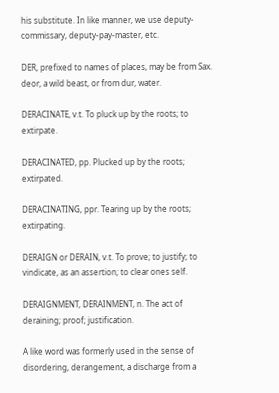his substitute. In like manner, we use deputy-commissary, deputy-pay-master, etc.

DER, prefixed to names of places, may be from Sax. deor, a wild beast, or from dur, water.

DERACINATE, v.t. To pluck up by the roots; to extirpate.

DERACINATED, pp. Plucked up by the roots; extirpated.

DERACINATING, ppr. Tearing up by the roots; extirpating.

DERAIGN or DERAIN, v.t. To prove; to justify; to vindicate, as an assertion; to clear ones self.

DERAIGNMENT, DERAINMENT, n. The act of deraining; proof; justification.

A like word was formerly used in the sense of disordering, derangement, a discharge from a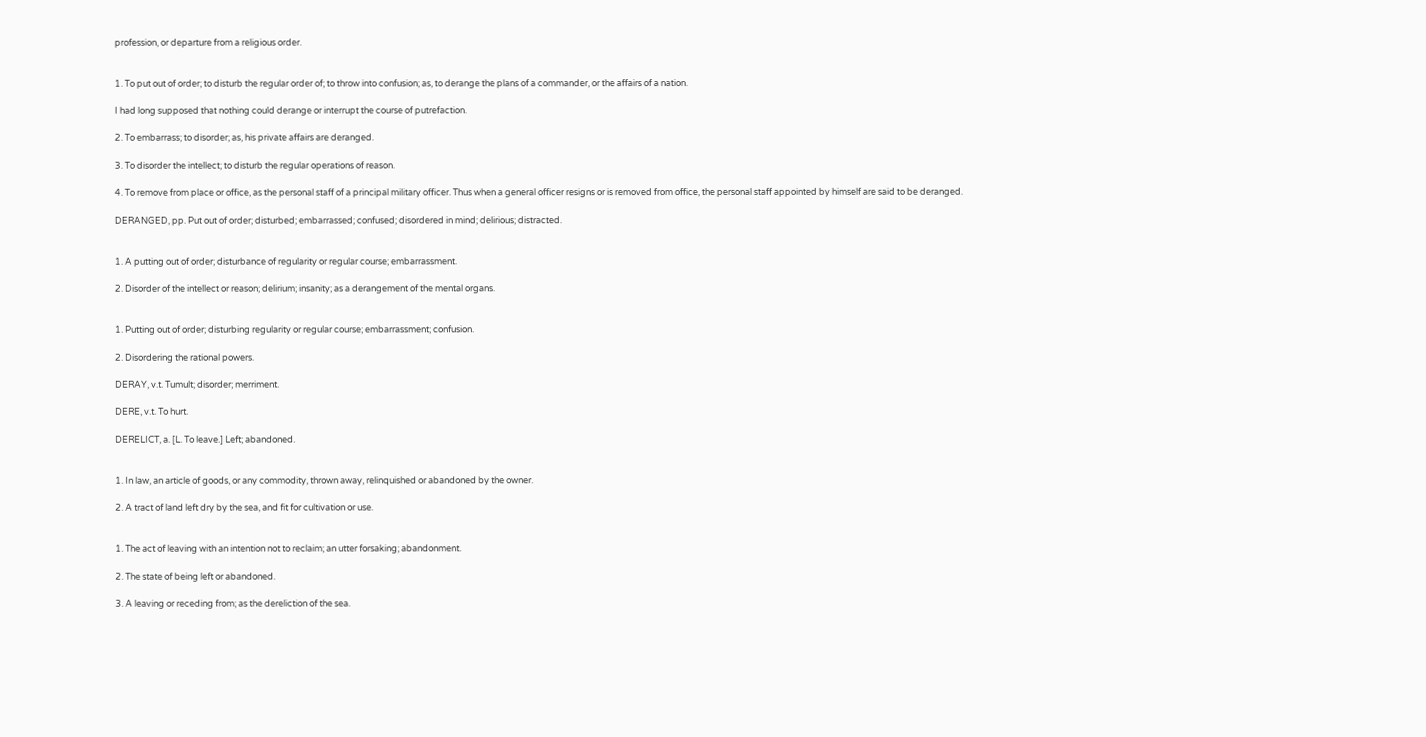profession, or departure from a religious order.


1. To put out of order; to disturb the regular order of; to throw into confusion; as, to derange the plans of a commander, or the affairs of a nation.

I had long supposed that nothing could derange or interrupt the course of putrefaction.

2. To embarrass; to disorder; as, his private affairs are deranged.

3. To disorder the intellect; to disturb the regular operations of reason.

4. To remove from place or office, as the personal staff of a principal military officer. Thus when a general officer resigns or is removed from office, the personal staff appointed by himself are said to be deranged.

DERANGED, pp. Put out of order; disturbed; embarrassed; confused; disordered in mind; delirious; distracted.


1. A putting out of order; disturbance of regularity or regular course; embarrassment.

2. Disorder of the intellect or reason; delirium; insanity; as a derangement of the mental organs.


1. Putting out of order; disturbing regularity or regular course; embarrassment; confusion.

2. Disordering the rational powers.

DERAY, v.t. Tumult; disorder; merriment.

DERE, v.t. To hurt.

DERELICT, a. [L. To leave.] Left; abandoned.


1. In law, an article of goods, or any commodity, thrown away, relinquished or abandoned by the owner.

2. A tract of land left dry by the sea, and fit for cultivation or use.


1. The act of leaving with an intention not to reclaim; an utter forsaking; abandonment.

2. The state of being left or abandoned.

3. A leaving or receding from; as the dereliction of the sea.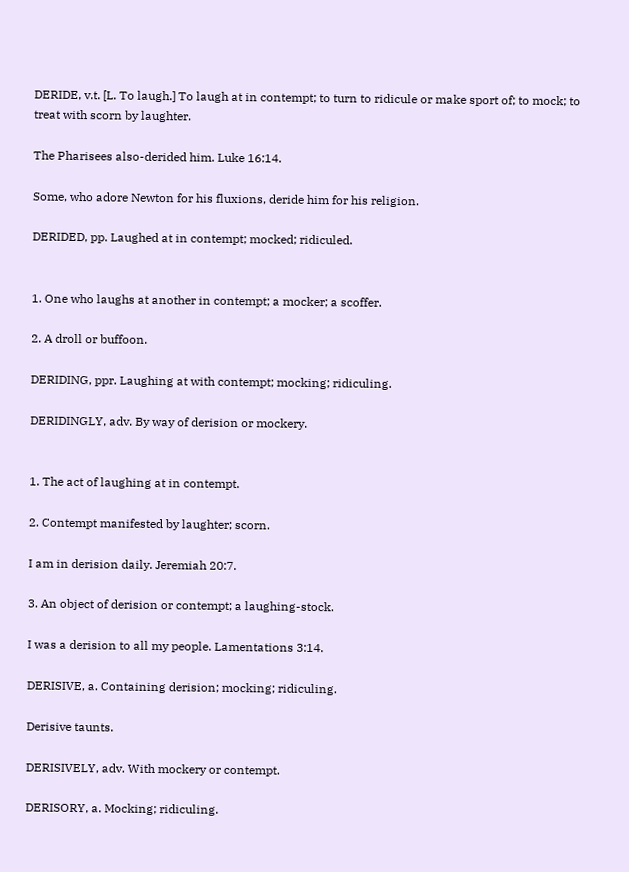DERIDE, v.t. [L. To laugh.] To laugh at in contempt; to turn to ridicule or make sport of; to mock; to treat with scorn by laughter.

The Pharisees also-derided him. Luke 16:14.

Some, who adore Newton for his fluxions, deride him for his religion.

DERIDED, pp. Laughed at in contempt; mocked; ridiculed.


1. One who laughs at another in contempt; a mocker; a scoffer.

2. A droll or buffoon.

DERIDING, ppr. Laughing at with contempt; mocking; ridiculing.

DERIDINGLY, adv. By way of derision or mockery.


1. The act of laughing at in contempt.

2. Contempt manifested by laughter; scorn.

I am in derision daily. Jeremiah 20:7.

3. An object of derision or contempt; a laughing-stock.

I was a derision to all my people. Lamentations 3:14.

DERISIVE, a. Containing derision; mocking; ridiculing.

Derisive taunts.

DERISIVELY, adv. With mockery or contempt.

DERISORY, a. Mocking; ridiculing.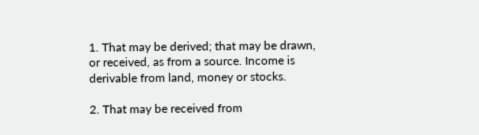1. That may be derived; that may be drawn, or received, as from a source. Income is derivable from land, money or stocks.

2. That may be received from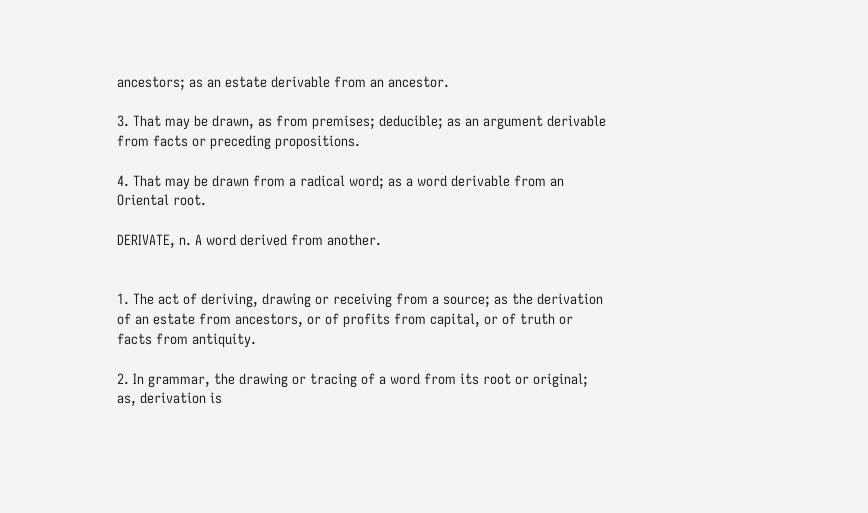ancestors; as an estate derivable from an ancestor.

3. That may be drawn, as from premises; deducible; as an argument derivable from facts or preceding propositions.

4. That may be drawn from a radical word; as a word derivable from an Oriental root.

DERIVATE, n. A word derived from another.


1. The act of deriving, drawing or receiving from a source; as the derivation of an estate from ancestors, or of profits from capital, or of truth or facts from antiquity.

2. In grammar, the drawing or tracing of a word from its root or original; as, derivation is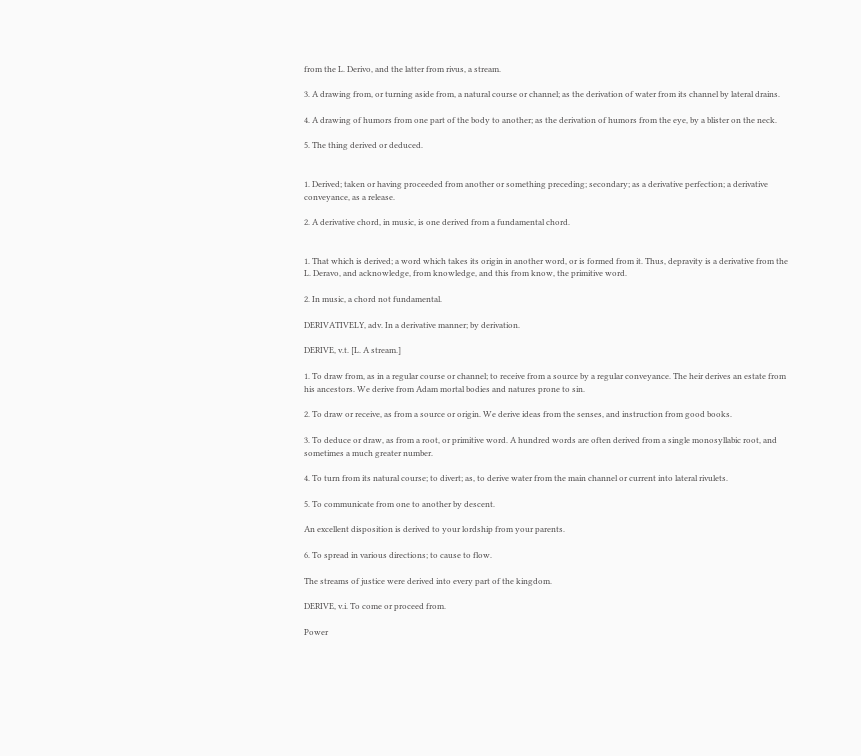from the L. Derivo, and the latter from rivus, a stream.

3. A drawing from, or turning aside from, a natural course or channel; as the derivation of water from its channel by lateral drains.

4. A drawing of humors from one part of the body to another; as the derivation of humors from the eye, by a blister on the neck.

5. The thing derived or deduced.


1. Derived; taken or having proceeded from another or something preceding; secondary; as a derivative perfection; a derivative conveyance, as a release.

2. A derivative chord, in music, is one derived from a fundamental chord.


1. That which is derived; a word which takes its origin in another word, or is formed from it. Thus, depravity is a derivative from the L. Deravo, and acknowledge, from knowledge, and this from know, the primitive word.

2. In music, a chord not fundamental.

DERIVATIVELY, adv. In a derivative manner; by derivation.

DERIVE, v.t. [L. A stream.]

1. To draw from, as in a regular course or channel; to receive from a source by a regular conveyance. The heir derives an estate from his ancestors. We derive from Adam mortal bodies and natures prone to sin.

2. To draw or receive, as from a source or origin. We derive ideas from the senses, and instruction from good books.

3. To deduce or draw, as from a root, or primitive word. A hundred words are often derived from a single monosyllabic root, and sometimes a much greater number.

4. To turn from its natural course; to divert; as, to derive water from the main channel or current into lateral rivulets.

5. To communicate from one to another by descent.

An excellent disposition is derived to your lordship from your parents.

6. To spread in various directions; to cause to flow.

The streams of justice were derived into every part of the kingdom.

DERIVE, v.i. To come or proceed from.

Power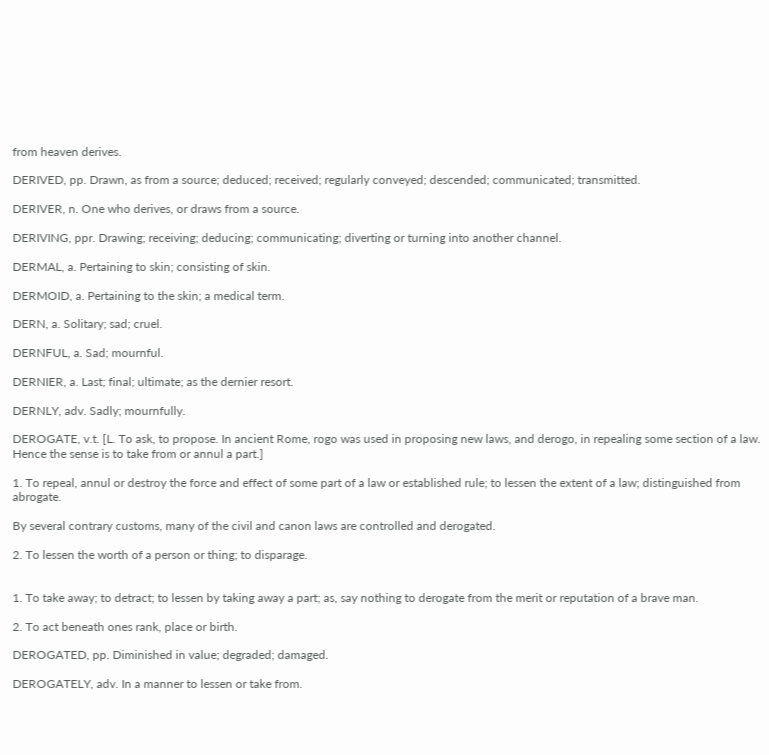from heaven derives.

DERIVED, pp. Drawn, as from a source; deduced; received; regularly conveyed; descended; communicated; transmitted.

DERIVER, n. One who derives, or draws from a source.

DERIVING, ppr. Drawing; receiving; deducing; communicating; diverting or turning into another channel.

DERMAL, a. Pertaining to skin; consisting of skin.

DERMOID, a. Pertaining to the skin; a medical term.

DERN, a. Solitary; sad; cruel.

DERNFUL, a. Sad; mournful.

DERNIER, a. Last; final; ultimate; as the dernier resort.

DERNLY, adv. Sadly; mournfully.

DEROGATE, v.t. [L. To ask, to propose. In ancient Rome, rogo was used in proposing new laws, and derogo, in repealing some section of a law. Hence the sense is to take from or annul a part.]

1. To repeal, annul or destroy the force and effect of some part of a law or established rule; to lessen the extent of a law; distinguished from abrogate.

By several contrary customs, many of the civil and canon laws are controlled and derogated.

2. To lessen the worth of a person or thing; to disparage.


1. To take away; to detract; to lessen by taking away a part; as, say nothing to derogate from the merit or reputation of a brave man.

2. To act beneath ones rank, place or birth.

DEROGATED, pp. Diminished in value; degraded; damaged.

DEROGATELY, adv. In a manner to lessen or take from.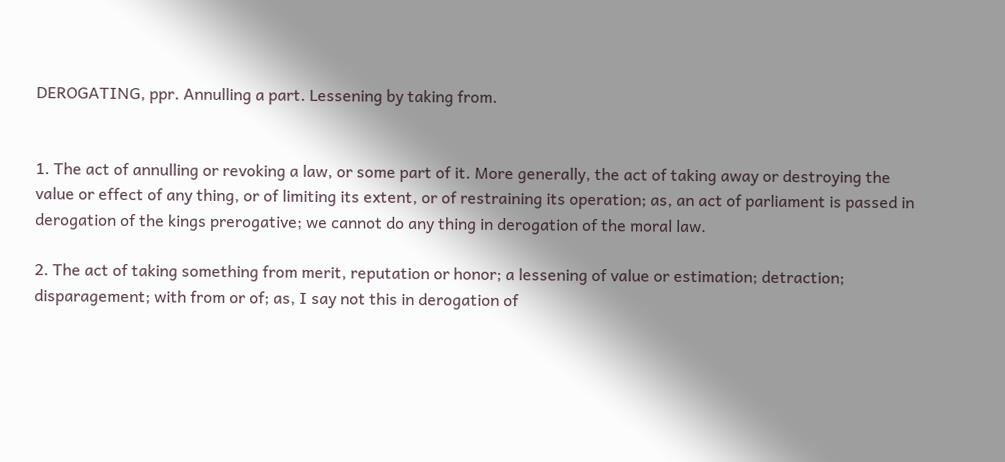DEROGATING, ppr. Annulling a part. Lessening by taking from.


1. The act of annulling or revoking a law, or some part of it. More generally, the act of taking away or destroying the value or effect of any thing, or of limiting its extent, or of restraining its operation; as, an act of parliament is passed in derogation of the kings prerogative; we cannot do any thing in derogation of the moral law.

2. The act of taking something from merit, reputation or honor; a lessening of value or estimation; detraction; disparagement; with from or of; as, I say not this in derogation of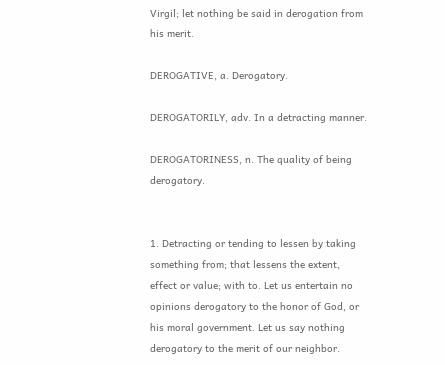Virgil; let nothing be said in derogation from his merit.

DEROGATIVE, a. Derogatory.

DEROGATORILY, adv. In a detracting manner.

DEROGATORINESS, n. The quality of being derogatory.


1. Detracting or tending to lessen by taking something from; that lessens the extent, effect or value; with to. Let us entertain no opinions derogatory to the honor of God, or his moral government. Let us say nothing derogatory to the merit of our neighbor.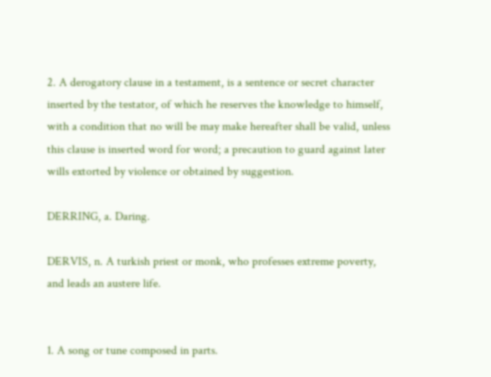2. A derogatory clause in a testament, is a sentence or secret character inserted by the testator, of which he reserves the knowledge to himself, with a condition that no will be may make hereafter shall be valid, unless this clause is inserted word for word; a precaution to guard against later wills extorted by violence or obtained by suggestion.

DERRING, a. Daring.

DERVIS, n. A turkish priest or monk, who professes extreme poverty, and leads an austere life.


1. A song or tune composed in parts.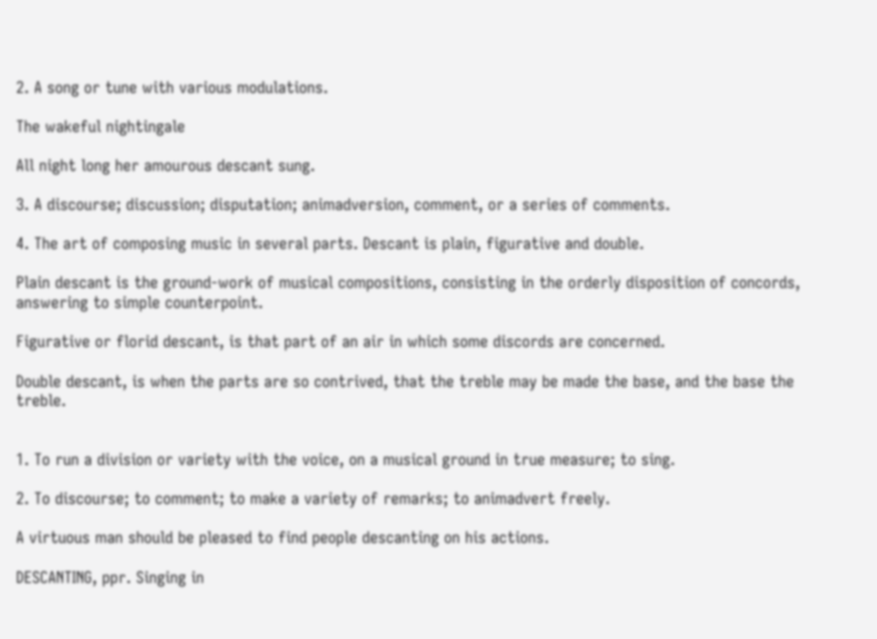2. A song or tune with various modulations.

The wakeful nightingale

All night long her amourous descant sung.

3. A discourse; discussion; disputation; animadversion, comment, or a series of comments.

4. The art of composing music in several parts. Descant is plain, figurative and double.

Plain descant is the ground-work of musical compositions, consisting in the orderly disposition of concords, answering to simple counterpoint.

Figurative or florid descant, is that part of an air in which some discords are concerned.

Double descant, is when the parts are so contrived, that the treble may be made the base, and the base the treble.


1. To run a division or variety with the voice, on a musical ground in true measure; to sing.

2. To discourse; to comment; to make a variety of remarks; to animadvert freely.

A virtuous man should be pleased to find people descanting on his actions.

DESCANTING, ppr. Singing in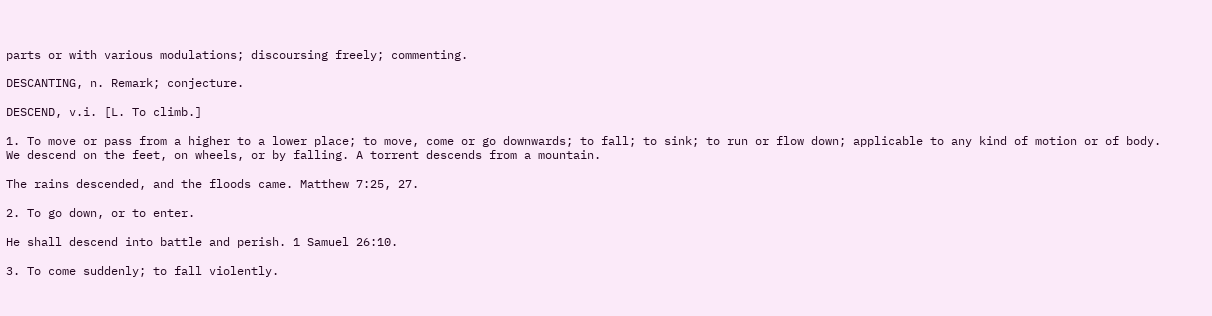parts or with various modulations; discoursing freely; commenting.

DESCANTING, n. Remark; conjecture.

DESCEND, v.i. [L. To climb.]

1. To move or pass from a higher to a lower place; to move, come or go downwards; to fall; to sink; to run or flow down; applicable to any kind of motion or of body. We descend on the feet, on wheels, or by falling. A torrent descends from a mountain.

The rains descended, and the floods came. Matthew 7:25, 27.

2. To go down, or to enter.

He shall descend into battle and perish. 1 Samuel 26:10.

3. To come suddenly; to fall violently.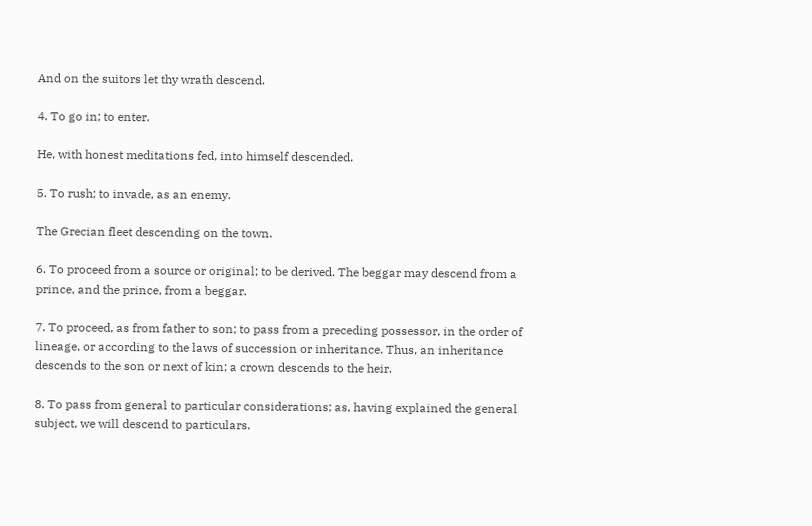And on the suitors let thy wrath descend.

4. To go in; to enter.

He, with honest meditations fed, into himself descended.

5. To rush; to invade, as an enemy.

The Grecian fleet descending on the town.

6. To proceed from a source or original; to be derived. The beggar may descend from a prince, and the prince, from a beggar.

7. To proceed, as from father to son; to pass from a preceding possessor, in the order of lineage, or according to the laws of succession or inheritance. Thus, an inheritance descends to the son or next of kin; a crown descends to the heir.

8. To pass from general to particular considerations; as, having explained the general subject, we will descend to particulars.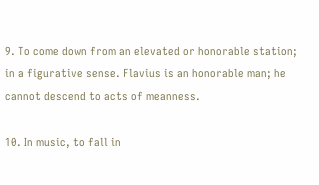9. To come down from an elevated or honorable station; in a figurative sense. Flavius is an honorable man; he cannot descend to acts of meanness.

10. In music, to fall in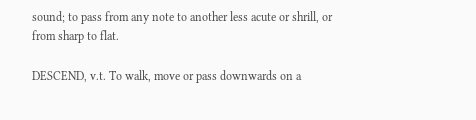sound; to pass from any note to another less acute or shrill, or from sharp to flat.

DESCEND, v.t. To walk, move or pass downwards on a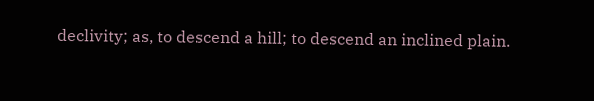declivity; as, to descend a hill; to descend an inclined plain.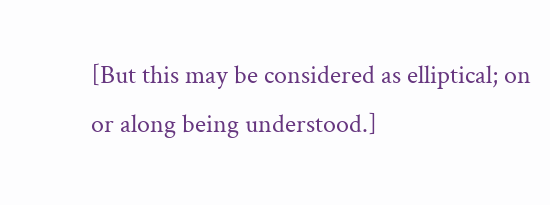[But this may be considered as elliptical; on or along being understood.]